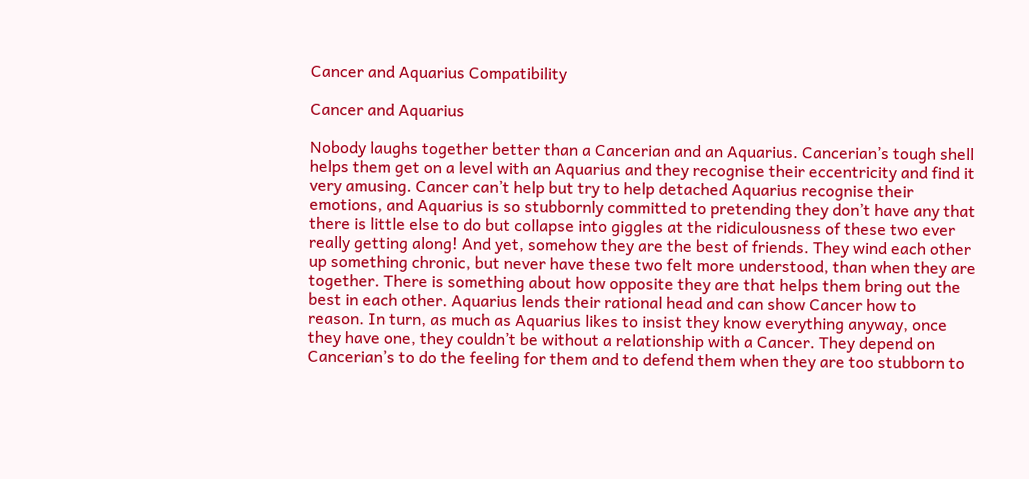Cancer and Aquarius Compatibility

Cancer and Aquarius

Nobody laughs together better than a Cancerian and an Aquarius. Cancerian’s tough shell helps them get on a level with an Aquarius and they recognise their eccentricity and find it very amusing. Cancer can’t help but try to help detached Aquarius recognise their emotions, and Aquarius is so stubbornly committed to pretending they don’t have any that there is little else to do but collapse into giggles at the ridiculousness of these two ever really getting along! And yet, somehow they are the best of friends. They wind each other up something chronic, but never have these two felt more understood, than when they are together. There is something about how opposite they are that helps them bring out the best in each other. Aquarius lends their rational head and can show Cancer how to reason. In turn, as much as Aquarius likes to insist they know everything anyway, once they have one, they couldn’t be without a relationship with a Cancer. They depend on Cancerian’s to do the feeling for them and to defend them when they are too stubborn to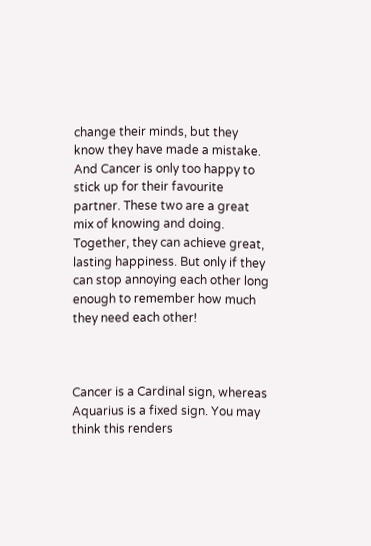change their minds, but they know they have made a mistake. And Cancer is only too happy to stick up for their favourite partner. These two are a great mix of knowing and doing. Together, they can achieve great, lasting happiness. But only if they can stop annoying each other long enough to remember how much they need each other!



Cancer is a Cardinal sign, whereas Aquarius is a fixed sign. You may think this renders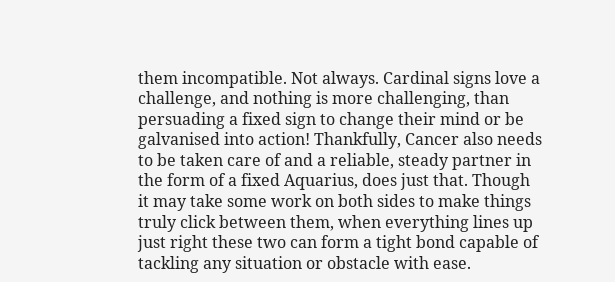them incompatible. Not always. Cardinal signs love a challenge, and nothing is more challenging, than persuading a fixed sign to change their mind or be galvanised into action! Thankfully, Cancer also needs to be taken care of and a reliable, steady partner in the form of a fixed Aquarius, does just that. Though it may take some work on both sides to make things truly click between them, when everything lines up just right these two can form a tight bond capable of tackling any situation or obstacle with ease.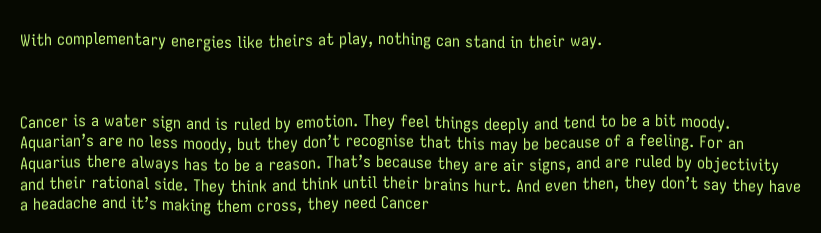With complementary energies like theirs at play, nothing can stand in their way.



Cancer is a water sign and is ruled by emotion. They feel things deeply and tend to be a bit moody. Aquarian’s are no less moody, but they don’t recognise that this may be because of a feeling. For an Aquarius there always has to be a reason. That’s because they are air signs, and are ruled by objectivity and their rational side. They think and think until their brains hurt. And even then, they don’t say they have a headache and it’s making them cross, they need Cancer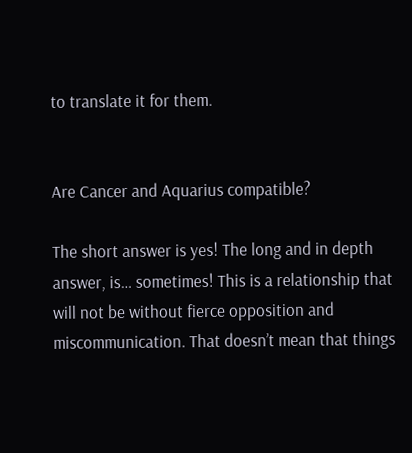to translate it for them.


Are Cancer and Aquarius compatible?

The short answer is yes! The long and in depth answer, is… sometimes! This is a relationship that will not be without fierce opposition and miscommunication. That doesn’t mean that things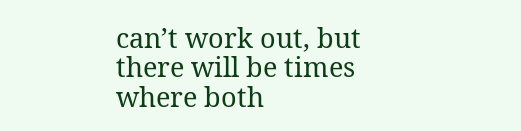can’t work out, but there will be times where both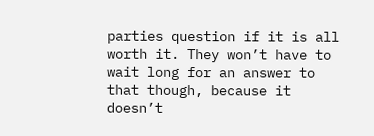parties question if it is all worth it. They won’t have to wait long for an answer to that though, because it doesn’t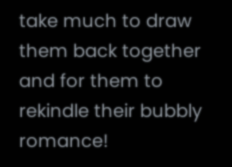take much to draw them back together and for them to rekindle their bubbly romance!